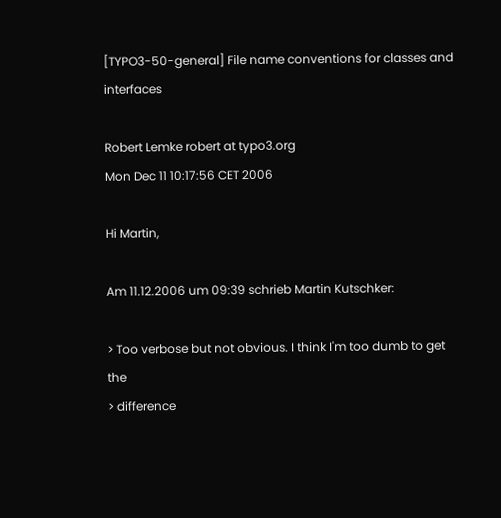[TYPO3-50-general] File name conventions for classes and interfaces

Robert Lemke robert at typo3.org
Mon Dec 11 10:17:56 CET 2006

Hi Martin,

Am 11.12.2006 um 09:39 schrieb Martin Kutschker:

> Too verbose but not obvious. I think I'm too dumb to get the
> difference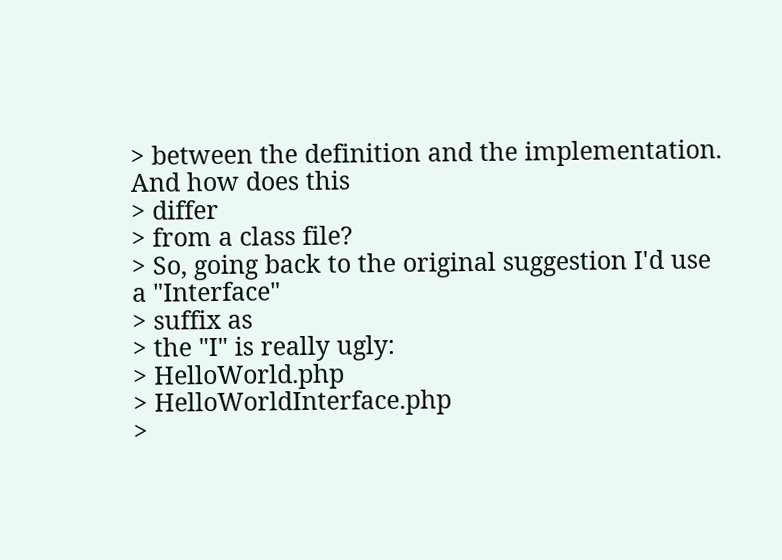> between the definition and the implementation. And how does this
> differ
> from a class file?
> So, going back to the original suggestion I'd use a "Interface"
> suffix as
> the "I" is really ugly:
> HelloWorld.php
> HelloWorldInterface.php
>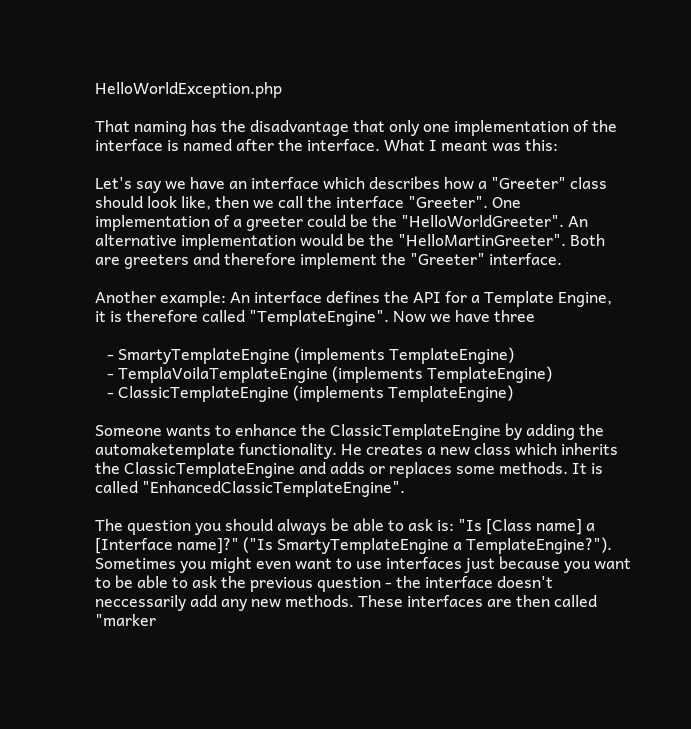HelloWorldException.php

That naming has the disadvantage that only one implementation of the
interface is named after the interface. What I meant was this:

Let's say we have an interface which describes how a "Greeter" class
should look like, then we call the interface "Greeter". One
implementation of a greeter could be the "HelloWorldGreeter". An
alternative implementation would be the "HelloMartinGreeter". Both
are greeters and therefore implement the "Greeter" interface.

Another example: An interface defines the API for a Template Engine,
it is therefore called "TemplateEngine". Now we have three

   - SmartyTemplateEngine (implements TemplateEngine)
   - TemplaVoilaTemplateEngine (implements TemplateEngine)
   - ClassicTemplateEngine (implements TemplateEngine)

Someone wants to enhance the ClassicTemplateEngine by adding the
automaketemplate functionality. He creates a new class which inherits
the ClassicTemplateEngine and adds or replaces some methods. It is
called "EnhancedClassicTemplateEngine".

The question you should always be able to ask is: "Is [Class name] a
[Interface name]?" ("Is SmartyTemplateEngine a TemplateEngine?").
Sometimes you might even want to use interfaces just because you want
to be able to ask the previous question - the interface doesn't
neccessarily add any new methods. These interfaces are then called
"marker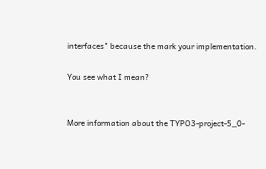interfaces" because the mark your implementation.

You see what I mean?


More information about the TYPO3-project-5_0-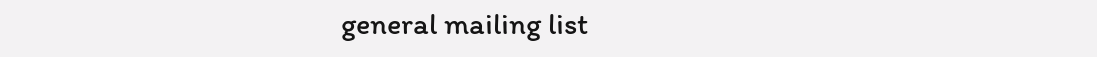general mailing list